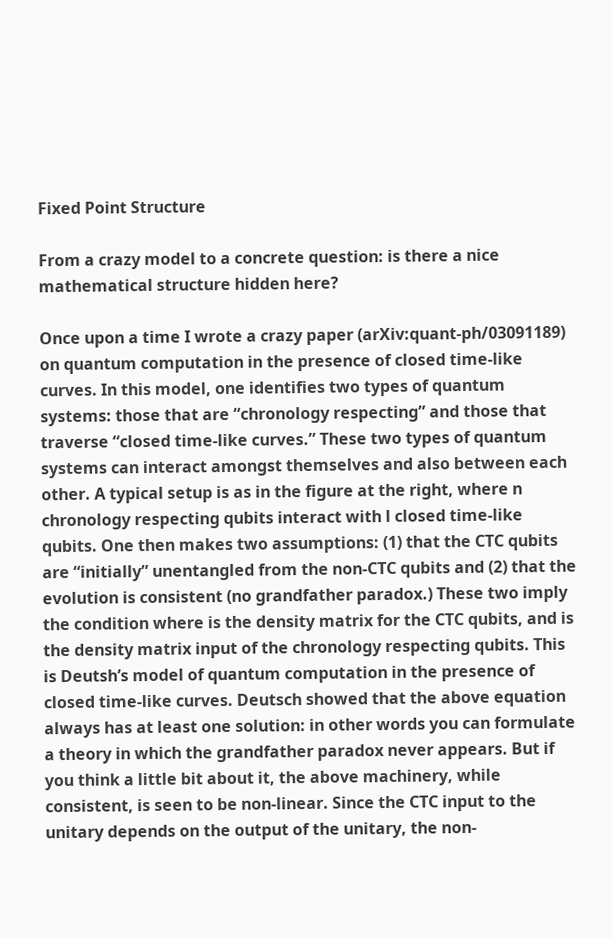Fixed Point Structure

From a crazy model to a concrete question: is there a nice mathematical structure hidden here?

Once upon a time I wrote a crazy paper (arXiv:quant-ph/03091189) on quantum computation in the presence of closed time-like curves. In this model, one identifies two types of quantum systems: those that are “chronology respecting” and those that traverse “closed time-like curves.” These two types of quantum systems can interact amongst themselves and also between each other. A typical setup is as in the figure at the right, where n chronology respecting qubits interact with l closed time-like qubits. One then makes two assumptions: (1) that the CTC qubits are “initially” unentangled from the non-CTC qubits and (2) that the evolution is consistent (no grandfather paradox.) These two imply the condition where is the density matrix for the CTC qubits, and is the density matrix input of the chronology respecting qubits. This is Deutsh’s model of quantum computation in the presence of closed time-like curves. Deutsch showed that the above equation always has at least one solution: in other words you can formulate a theory in which the grandfather paradox never appears. But if you think a little bit about it, the above machinery, while consistent, is seen to be non-linear. Since the CTC input to the unitary depends on the output of the unitary, the non-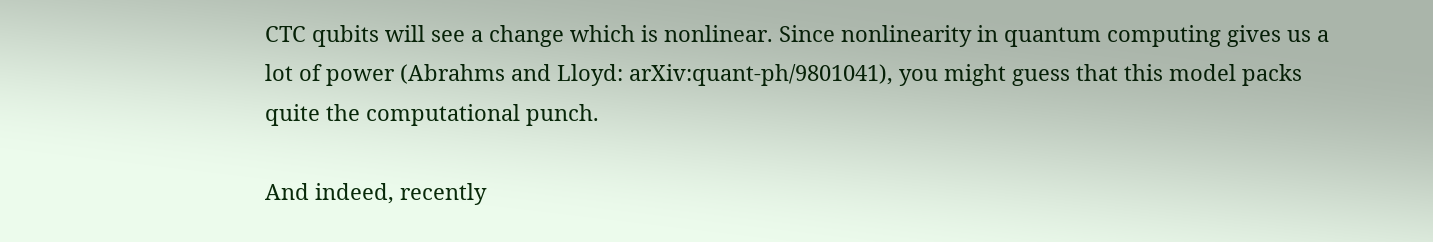CTC qubits will see a change which is nonlinear. Since nonlinearity in quantum computing gives us a lot of power (Abrahms and Lloyd: arXiv:quant-ph/9801041), you might guess that this model packs quite the computational punch.

And indeed, recently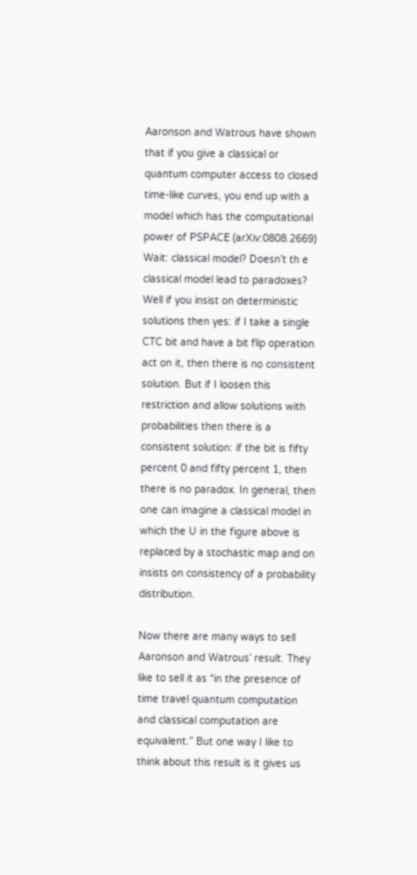Aaronson and Watrous have shown that if you give a classical or quantum computer access to closed time-like curves, you end up with a model which has the computational power of PSPACE (arXiv:0808.2669) Wait: classical model? Doesn’t th e classical model lead to paradoxes? Well if you insist on deterministic solutions then yes: if I take a single CTC bit and have a bit flip operation act on it, then there is no consistent solution. But if I loosen this restriction and allow solutions with probabilities then there is a consistent solution: if the bit is fifty percent 0 and fifty percent 1, then there is no paradox. In general, then one can imagine a classical model in which the U in the figure above is replaced by a stochastic map and on insists on consistency of a probability distribution.

Now there are many ways to sell Aaronson and Watrous’ result. They like to sell it as “in the presence of time travel quantum computation and classical computation are equivalent.” But one way I like to think about this result is it gives us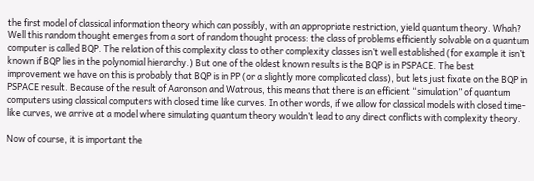the first model of classical information theory which can possibly, with an appropriate restriction, yield quantum theory. Whah? Well this random thought emerges from a sort of random thought process: the class of problems efficiently solvable on a quantum computer is called BQP. The relation of this complexity class to other complexity classes isn’t well established (for example it isn’t known if BQP lies in the polynomial hierarchy.) But one of the oldest known results is the BQP is in PSPACE. The best improvement we have on this is probably that BQP is in PP (or a slightly more complicated class), but lets just fixate on the BQP in PSPACE result. Because of the result of Aaronson and Watrous, this means that there is an efficient “simulation” of quantum computers using classical computers with closed time like curves. In other words, if we allow for classical models with closed time-like curves, we arrive at a model where simulating quantum theory wouldn’t lead to any direct conflicts with complexity theory.

Now of course, it is important the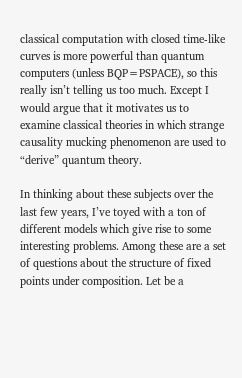classical computation with closed time-like curves is more powerful than quantum computers (unless BQP=PSPACE), so this really isn’t telling us too much. Except I would argue that it motivates us to examine classical theories in which strange causality mucking phenomenon are used to “derive” quantum theory.

In thinking about these subjects over the last few years, I’ve toyed with a ton of different models which give rise to some interesting problems. Among these are a set of questions about the structure of fixed points under composition. Let be a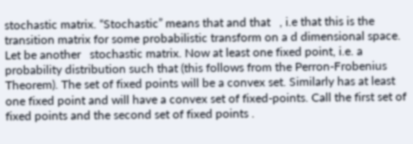stochastic matrix. “Stochastic” means that and that   , i.e that this is the transition matrix for some probabilistic transform on a d dimensional space. Let be another   stochastic matrix. Now at least one fixed point, i.e. a probability distribution such that (this follows from the Perron-Frobenius Theorem). The set of fixed points will be a convex set. Similarly has at least one fixed point and will have a convex set of fixed-points. Call the first set of fixed points and the second set of fixed points .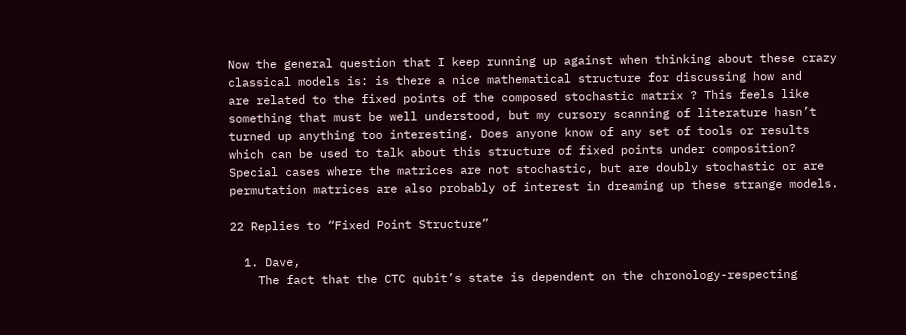Now the general question that I keep running up against when thinking about these crazy classical models is: is there a nice mathematical structure for discussing how and   are related to the fixed points of the composed stochastic matrix ? This feels like something that must be well understood, but my cursory scanning of literature hasn’t turned up anything too interesting. Does anyone know of any set of tools or results which can be used to talk about this structure of fixed points under composition? Special cases where the matrices are not stochastic, but are doubly stochastic or are permutation matrices are also probably of interest in dreaming up these strange models.

22 Replies to “Fixed Point Structure”

  1. Dave,
    The fact that the CTC qubit’s state is dependent on the chronology-respecting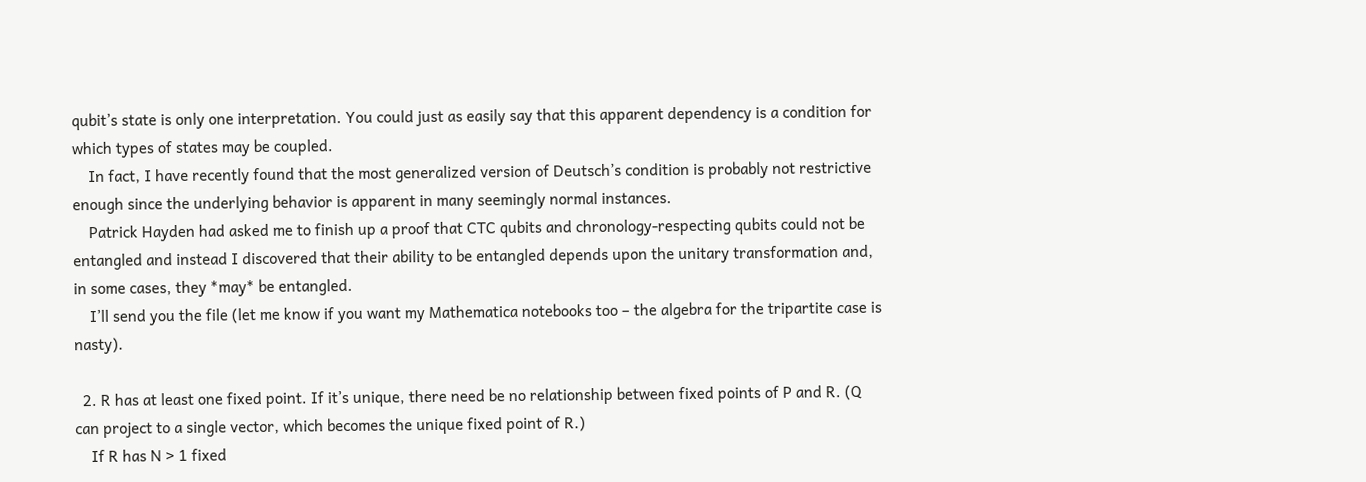qubit’s state is only one interpretation. You could just as easily say that this apparent dependency is a condition for which types of states may be coupled.
    In fact, I have recently found that the most generalized version of Deutsch’s condition is probably not restrictive enough since the underlying behavior is apparent in many seemingly normal instances.
    Patrick Hayden had asked me to finish up a proof that CTC qubits and chronology-respecting qubits could not be entangled and instead I discovered that their ability to be entangled depends upon the unitary transformation and, in some cases, they *may* be entangled.
    I’ll send you the file (let me know if you want my Mathematica notebooks too – the algebra for the tripartite case is nasty).

  2. R has at least one fixed point. If it’s unique, there need be no relationship between fixed points of P and R. (Q can project to a single vector, which becomes the unique fixed point of R.)
    If R has N > 1 fixed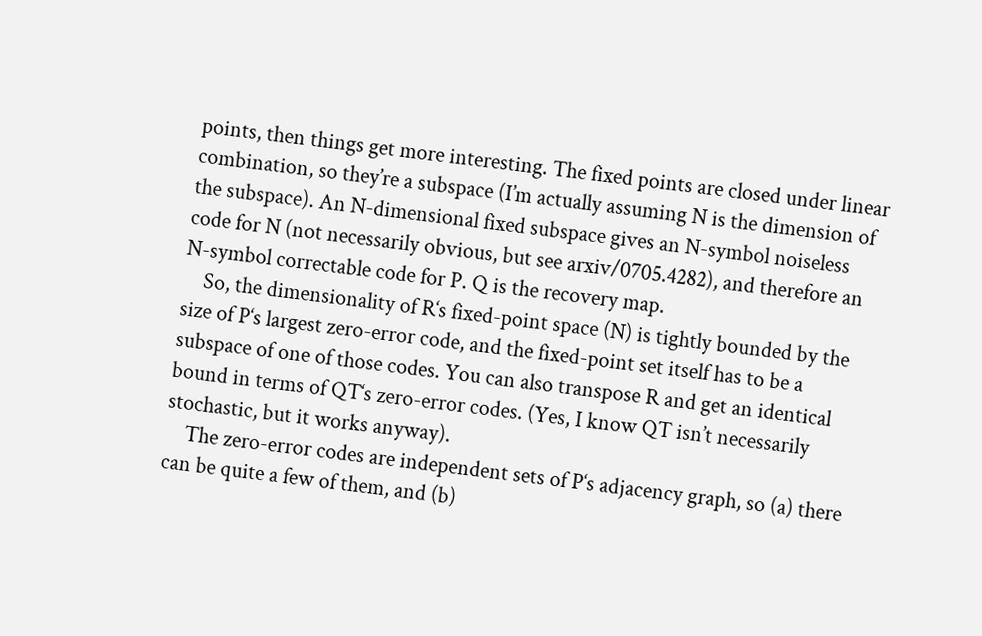points, then things get more interesting. The fixed points are closed under linear combination, so they’re a subspace (I’m actually assuming N is the dimension of the subspace). An N-dimensional fixed subspace gives an N-symbol noiseless code for N (not necessarily obvious, but see arxiv/0705.4282), and therefore an N-symbol correctable code for P. Q is the recovery map.
    So, the dimensionality of R‘s fixed-point space (N) is tightly bounded by the size of P‘s largest zero-error code, and the fixed-point set itself has to be a subspace of one of those codes. You can also transpose R and get an identical bound in terms of QT‘s zero-error codes. (Yes, I know QT isn’t necessarily stochastic, but it works anyway).
    The zero-error codes are independent sets of P‘s adjacency graph, so (a) there can be quite a few of them, and (b)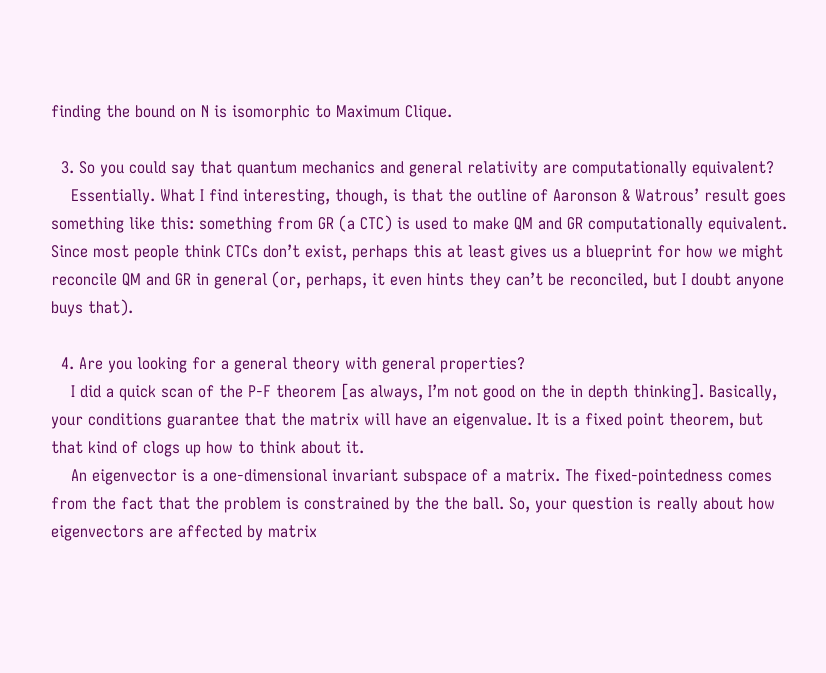finding the bound on N is isomorphic to Maximum Clique.

  3. So you could say that quantum mechanics and general relativity are computationally equivalent?
    Essentially. What I find interesting, though, is that the outline of Aaronson & Watrous’ result goes something like this: something from GR (a CTC) is used to make QM and GR computationally equivalent. Since most people think CTCs don’t exist, perhaps this at least gives us a blueprint for how we might reconcile QM and GR in general (or, perhaps, it even hints they can’t be reconciled, but I doubt anyone buys that).

  4. Are you looking for a general theory with general properties?
    I did a quick scan of the P-F theorem [as always, I’m not good on the in depth thinking]. Basically, your conditions guarantee that the matrix will have an eigenvalue. It is a fixed point theorem, but that kind of clogs up how to think about it.
    An eigenvector is a one-dimensional invariant subspace of a matrix. The fixed-pointedness comes from the fact that the problem is constrained by the the ball. So, your question is really about how eigenvectors are affected by matrix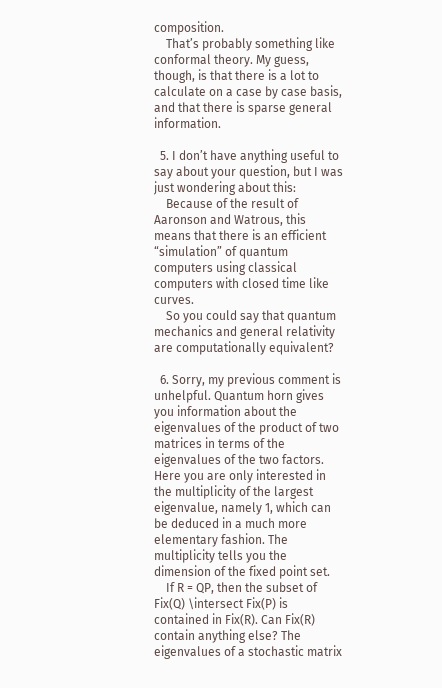composition.
    That’s probably something like conformal theory. My guess, though, is that there is a lot to calculate on a case by case basis, and that there is sparse general information.

  5. I don’t have anything useful to say about your question, but I was just wondering about this:
    Because of the result of Aaronson and Watrous, this means that there is an efficient “simulation” of quantum computers using classical computers with closed time like curves.
    So you could say that quantum mechanics and general relativity are computationally equivalent?

  6. Sorry, my previous comment is unhelpful. Quantum horn gives you information about the eigenvalues of the product of two matrices in terms of the eigenvalues of the two factors. Here you are only interested in the multiplicity of the largest eigenvalue, namely 1, which can be deduced in a much more elementary fashion. The multiplicity tells you the dimension of the fixed point set.
    If R = QP, then the subset of Fix(Q) \intersect Fix(P) is contained in Fix(R). Can Fix(R) contain anything else? The eigenvalues of a stochastic matrix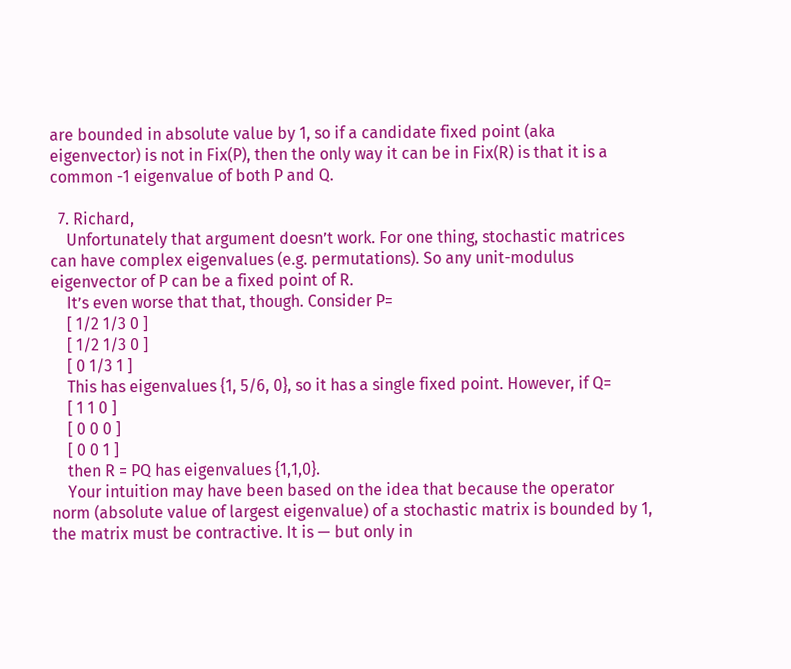are bounded in absolute value by 1, so if a candidate fixed point (aka eigenvector) is not in Fix(P), then the only way it can be in Fix(R) is that it is a common -1 eigenvalue of both P and Q.

  7. Richard,
    Unfortunately that argument doesn’t work. For one thing, stochastic matrices can have complex eigenvalues (e.g. permutations). So any unit-modulus eigenvector of P can be a fixed point of R.
    It’s even worse that that, though. Consider P=
    [ 1/2 1/3 0 ]
    [ 1/2 1/3 0 ]
    [ 0 1/3 1 ]
    This has eigenvalues {1, 5/6, 0}, so it has a single fixed point. However, if Q=
    [ 1 1 0 ]
    [ 0 0 0 ]
    [ 0 0 1 ]
    then R = PQ has eigenvalues {1,1,0}.
    Your intuition may have been based on the idea that because the operator norm (absolute value of largest eigenvalue) of a stochastic matrix is bounded by 1, the matrix must be contractive. It is — but only in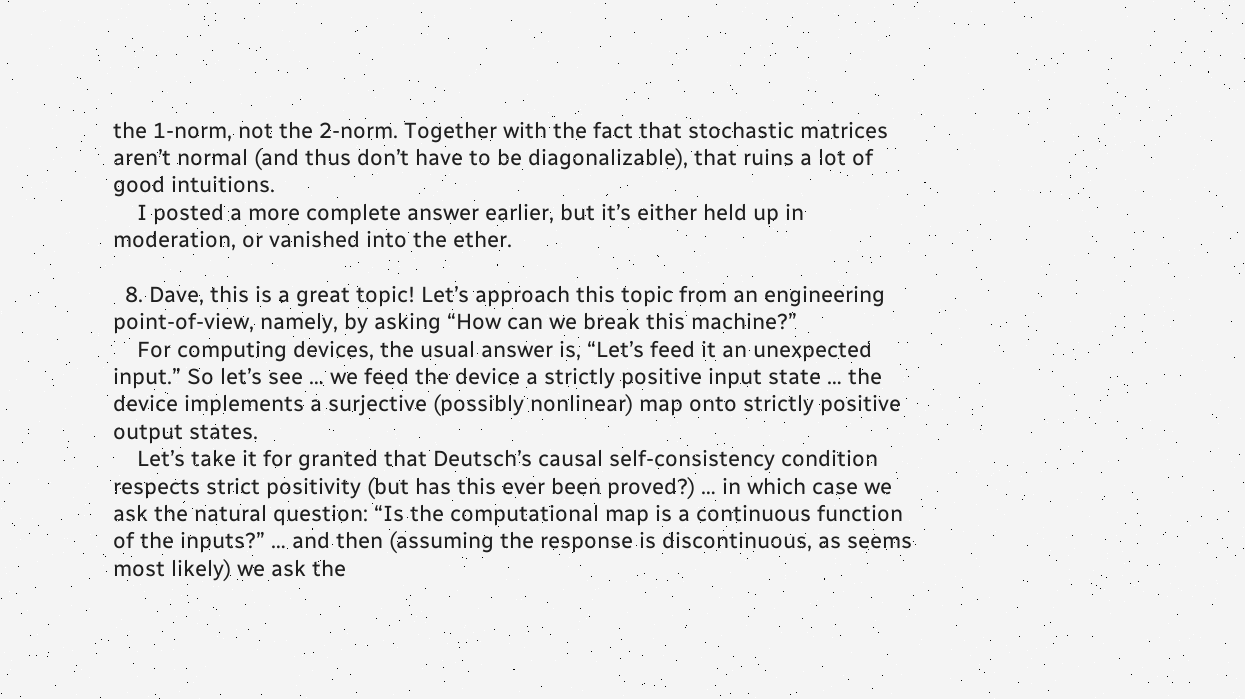the 1-norm, not the 2-norm. Together with the fact that stochastic matrices aren’t normal (and thus don’t have to be diagonalizable), that ruins a lot of good intuitions.
    I posted a more complete answer earlier, but it’s either held up in moderation, or vanished into the ether.

  8. Dave, this is a great topic! Let’s approach this topic from an engineering point-of-view, namely, by asking “How can we break this machine?”
    For computing devices, the usual answer is, “Let’s feed it an unexpected input.” So let’s see … we feed the device a strictly positive input state … the device implements a surjective (possibly nonlinear) map onto strictly positive output states.
    Let’s take it for granted that Deutsch’s causal self-consistency condition respects strict positivity (but has this ever been proved?) … in which case we ask the natural question: “Is the computational map is a continuous function of the inputs?” … and then (assuming the response is discontinuous, as seems most likely) we ask the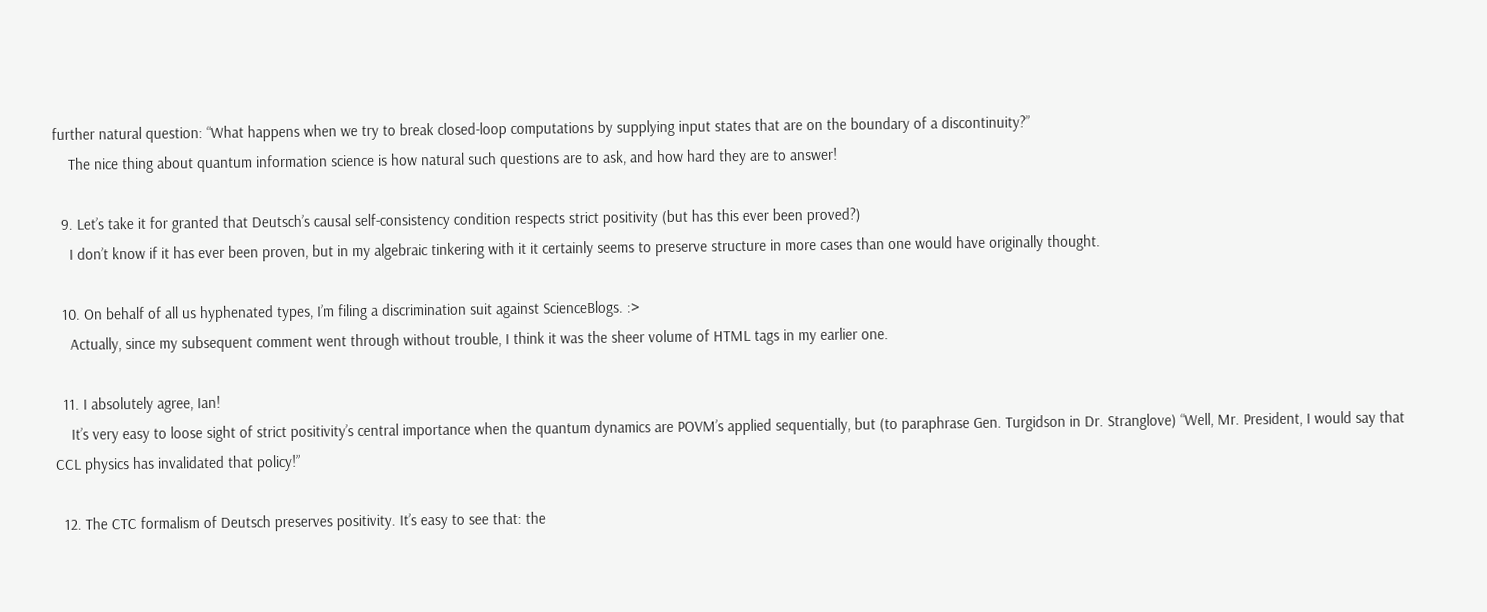further natural question: “What happens when we try to break closed-loop computations by supplying input states that are on the boundary of a discontinuity?”
    The nice thing about quantum information science is how natural such questions are to ask, and how hard they are to answer!

  9. Let’s take it for granted that Deutsch’s causal self-consistency condition respects strict positivity (but has this ever been proved?)
    I don’t know if it has ever been proven, but in my algebraic tinkering with it it certainly seems to preserve structure in more cases than one would have originally thought.

  10. On behalf of all us hyphenated types, I’m filing a discrimination suit against ScienceBlogs. :>
    Actually, since my subsequent comment went through without trouble, I think it was the sheer volume of HTML tags in my earlier one.

  11. I absolutely agree, Ian!
    It’s very easy to loose sight of strict positivity’s central importance when the quantum dynamics are POVM’s applied sequentially, but (to paraphrase Gen. Turgidson in Dr. Stranglove) “Well, Mr. President, I would say that CCL physics has invalidated that policy!”

  12. The CTC formalism of Deutsch preserves positivity. It’s easy to see that: the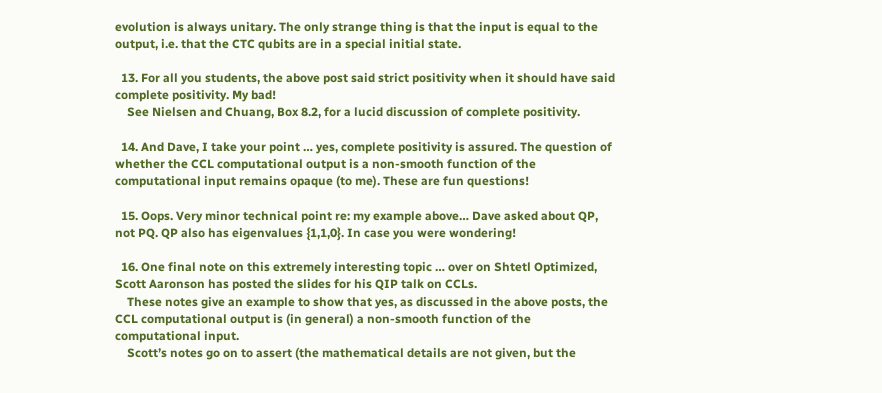evolution is always unitary. The only strange thing is that the input is equal to the output, i.e. that the CTC qubits are in a special initial state.

  13. For all you students, the above post said strict positivity when it should have said complete positivity. My bad!
    See Nielsen and Chuang, Box 8.2, for a lucid discussion of complete positivity.

  14. And Dave, I take your point … yes, complete positivity is assured. The question of whether the CCL computational output is a non-smooth function of the computational input remains opaque (to me). These are fun questions!

  15. Oops. Very minor technical point re: my example above… Dave asked about QP, not PQ. QP also has eigenvalues {1,1,0}. In case you were wondering!

  16. One final note on this extremely interesting topic … over on Shtetl Optimized, Scott Aaronson has posted the slides for his QIP talk on CCLs.
    These notes give an example to show that yes, as discussed in the above posts, the CCL computational output is (in general) a non-smooth function of the computational input.
    Scott’s notes go on to assert (the mathematical details are not given, but the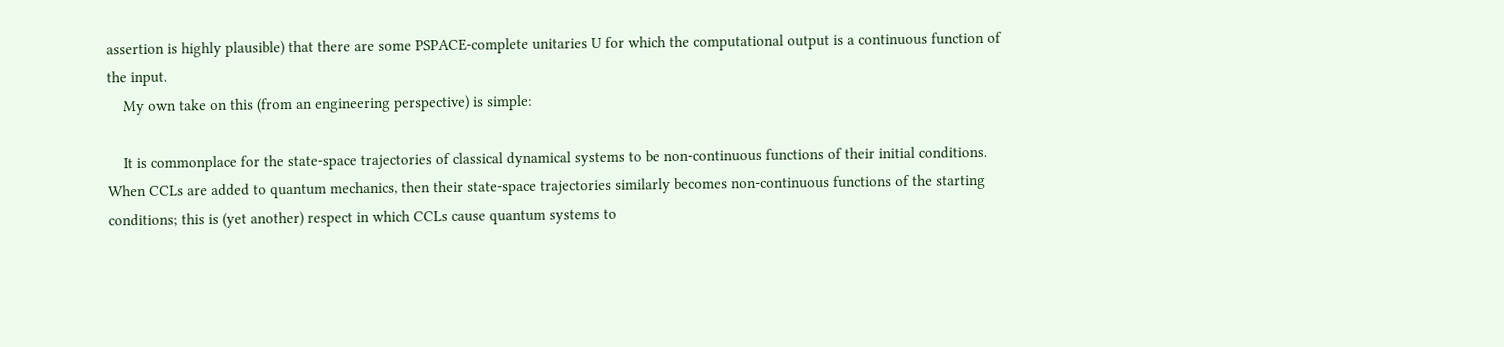assertion is highly plausible) that there are some PSPACE-complete unitaries U for which the computational output is a continuous function of the input.
    My own take on this (from an engineering perspective) is simple:

    It is commonplace for the state-space trajectories of classical dynamical systems to be non-continuous functions of their initial conditions. When CCLs are added to quantum mechanics, then their state-space trajectories similarly becomes non-continuous functions of the starting conditions; this is (yet another) respect in which CCLs cause quantum systems to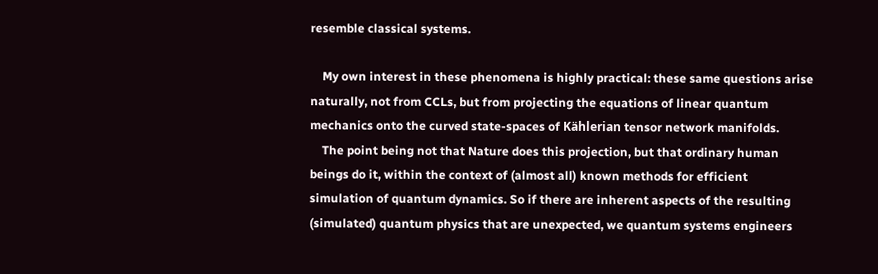resemble classical systems.

    My own interest in these phenomena is highly practical: these same questions arise naturally, not from CCLs, but from projecting the equations of linear quantum mechanics onto the curved state-spaces of Kählerian tensor network manifolds.
    The point being not that Nature does this projection, but that ordinary human beings do it, within the context of (almost all) known methods for efficient simulation of quantum dynamics. So if there are inherent aspects of the resulting (simulated) quantum physics that are unexpected, we quantum systems engineers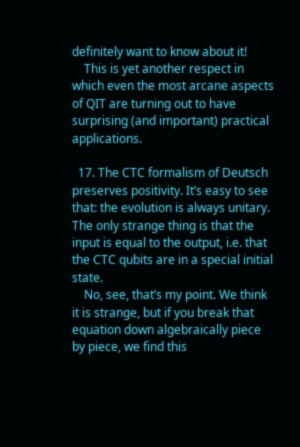definitely want to know about it!
    This is yet another respect in which even the most arcane aspects of QIT are turning out to have surprising (and important) practical applications.

  17. The CTC formalism of Deutsch preserves positivity. It’s easy to see that: the evolution is always unitary. The only strange thing is that the input is equal to the output, i.e. that the CTC qubits are in a special initial state.
    No, see, that’s my point. We think it is strange, but if you break that equation down algebraically piece by piece, we find this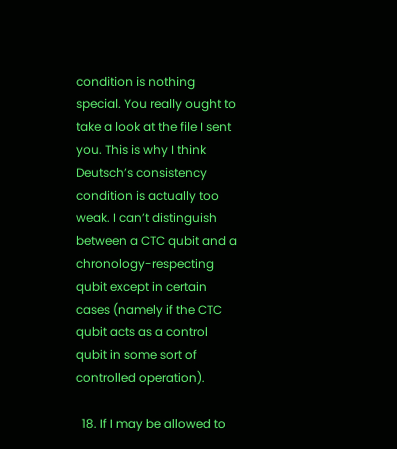condition is nothing special. You really ought to take a look at the file I sent you. This is why I think Deutsch’s consistency condition is actually too weak. I can’t distinguish between a CTC qubit and a chronology-respecting qubit except in certain cases (namely if the CTC qubit acts as a control qubit in some sort of controlled operation).

  18. If I may be allowed to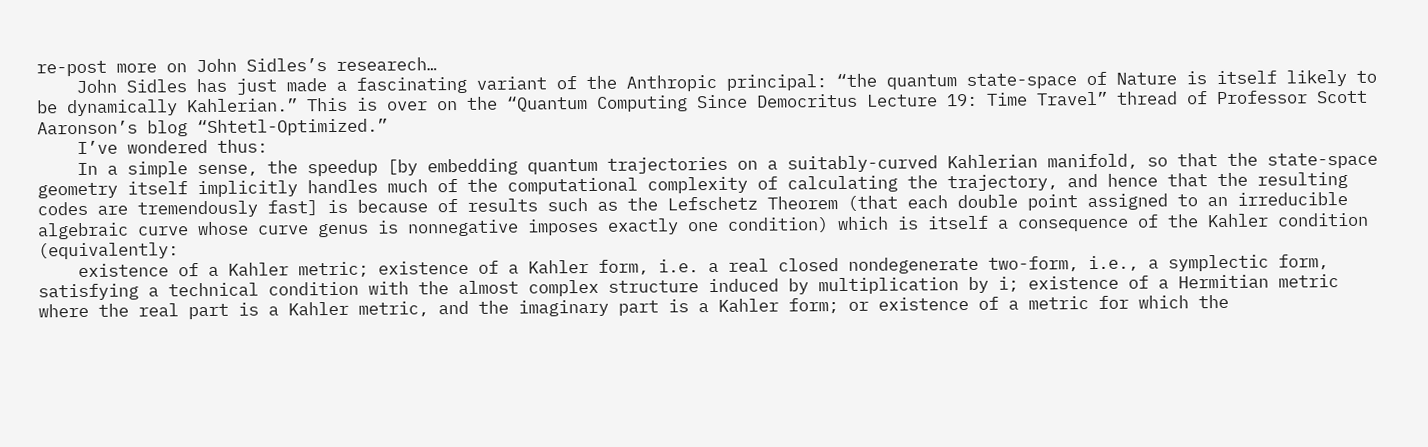re-post more on John Sidles’s researech…
    John Sidles has just made a fascinating variant of the Anthropic principal: “the quantum state-space of Nature is itself likely to be dynamically Kahlerian.” This is over on the “Quantum Computing Since Democritus Lecture 19: Time Travel” thread of Professor Scott Aaronson’s blog “Shtetl-Optimized.”
    I’ve wondered thus:
    In a simple sense, the speedup [by embedding quantum trajectories on a suitably-curved Kahlerian manifold, so that the state-space geometry itself implicitly handles much of the computational complexity of calculating the trajectory, and hence that the resulting codes are tremendously fast] is because of results such as the Lefschetz Theorem (that each double point assigned to an irreducible algebraic curve whose curve genus is nonnegative imposes exactly one condition) which is itself a consequence of the Kahler condition (equivalently:
    existence of a Kahler metric; existence of a Kahler form, i.e. a real closed nondegenerate two-form, i.e., a symplectic form, satisfying a technical condition with the almost complex structure induced by multiplication by i; existence of a Hermitian metric where the real part is a Kahler metric, and the imaginary part is a Kahler form; or existence of a metric for which the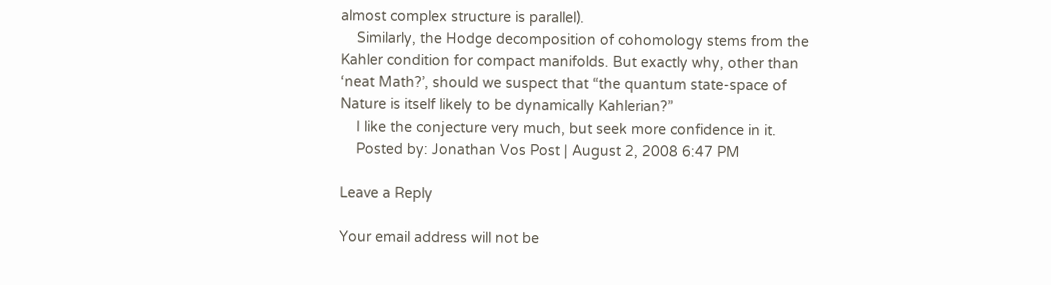almost complex structure is parallel).
    Similarly, the Hodge decomposition of cohomology stems from the Kahler condition for compact manifolds. But exactly why, other than ‘neat Math?’, should we suspect that “the quantum state-space of Nature is itself likely to be dynamically Kahlerian?”
    I like the conjecture very much, but seek more confidence in it.
    Posted by: Jonathan Vos Post | August 2, 2008 6:47 PM

Leave a Reply

Your email address will not be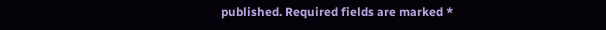published. Required fields are marked *